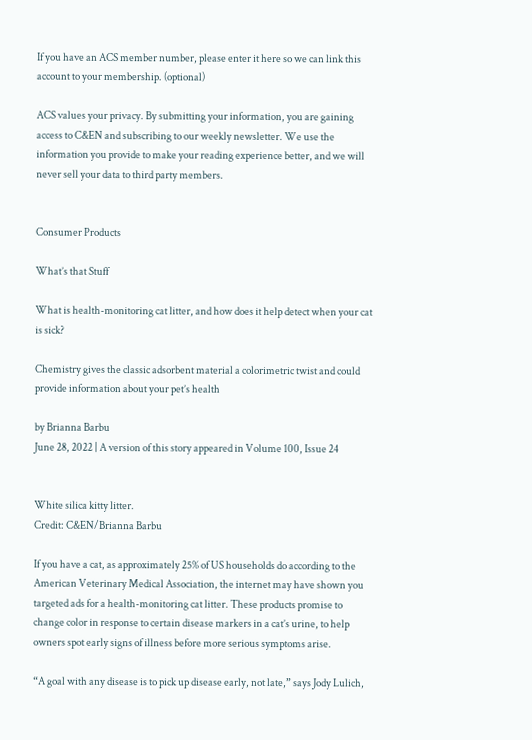If you have an ACS member number, please enter it here so we can link this account to your membership. (optional)

ACS values your privacy. By submitting your information, you are gaining access to C&EN and subscribing to our weekly newsletter. We use the information you provide to make your reading experience better, and we will never sell your data to third party members.


Consumer Products

What’s that Stuff

What is health-monitoring cat litter, and how does it help detect when your cat is sick?

Chemistry gives the classic adsorbent material a colorimetric twist and could provide information about your pet’s health

by Brianna Barbu
June 28, 2022 | A version of this story appeared in Volume 100, Issue 24


White silica kitty litter.
Credit: C&EN/Brianna Barbu

If you have a cat, as approximately 25% of US households do according to the American Veterinary Medical Association, the internet may have shown you targeted ads for a health-monitoring cat litter. These products promise to change color in response to certain disease markers in a cat’s urine, to help owners spot early signs of illness before more serious symptoms arise.

“A goal with any disease is to pick up disease early, not late,” says Jody Lulich,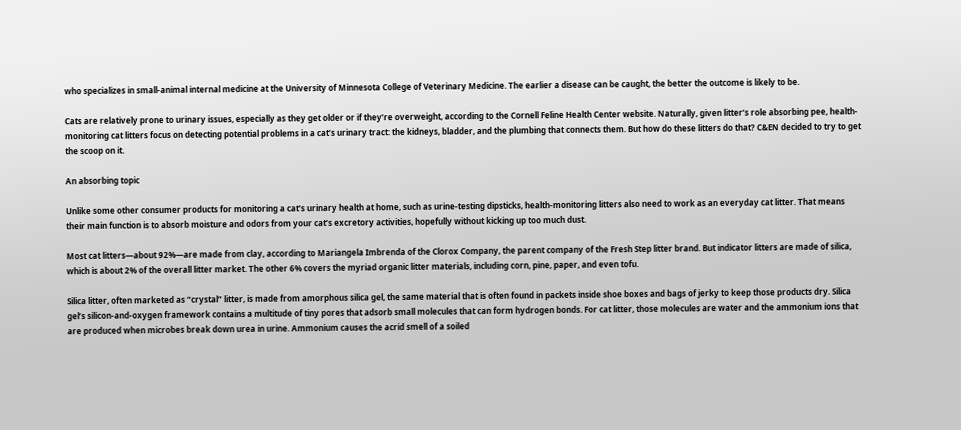who specializes in small-animal internal medicine at the University of Minnesota College of Veterinary Medicine. The earlier a disease can be caught, the better the outcome is likely to be.

Cats are relatively prone to urinary issues, especially as they get older or if they’re overweight, according to the Cornell Feline Health Center website. Naturally, given litter’s role absorbing pee, health-monitoring cat litters focus on detecting potential problems in a cat’s urinary tract: the kidneys, bladder, and the plumbing that connects them. But how do these litters do that? C&EN decided to try to get the scoop on it.

An absorbing topic

Unlike some other consumer products for monitoring a cat’s urinary health at home, such as urine-testing dipsticks, health-monitoring litters also need to work as an everyday cat litter. That means their main function is to absorb moisture and odors from your cat’s excretory activities, hopefully without kicking up too much dust.

Most cat litters—about 92%—are made from clay, according to Mariangela Imbrenda of the Clorox Company, the parent company of the Fresh Step litter brand. But indicator litters are made of silica, which is about 2% of the overall litter market. The other 6% covers the myriad organic litter materials, including corn, pine, paper, and even tofu.

Silica litter, often marketed as “crystal” litter, is made from amorphous silica gel, the same material that is often found in packets inside shoe boxes and bags of jerky to keep those products dry. Silica gel’s silicon-and-oxygen framework contains a multitude of tiny pores that adsorb small molecules that can form hydrogen bonds. For cat litter, those molecules are water and the ammonium ions that are produced when microbes break down urea in urine. Ammonium causes the acrid smell of a soiled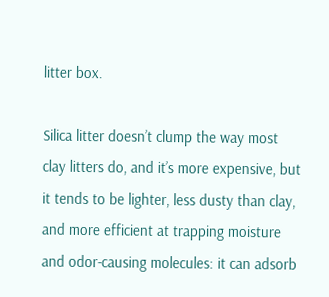litter box.

Silica litter doesn’t clump the way most clay litters do, and it’s more expensive, but it tends to be lighter, less dusty than clay, and more efficient at trapping moisture and odor-causing molecules: it can adsorb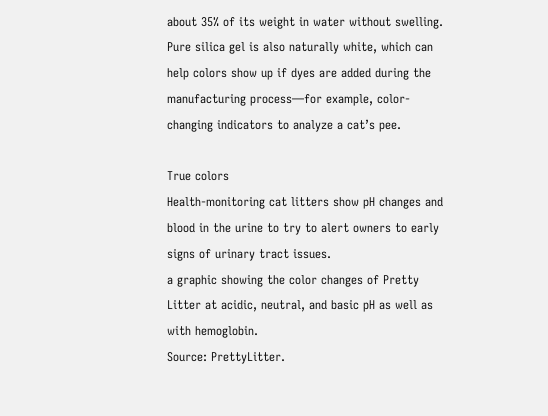about 35% of its weight in water without swelling. Pure silica gel is also naturally white, which can help colors show up if dyes are added during the manufacturing process—for example, color-changing indicators to analyze a cat’s pee.

True colors
Health-monitoring cat litters show pH changes and blood in the urine to try to alert owners to early signs of urinary tract issues.
a graphic showing the color changes of Pretty Litter at acidic, neutral, and basic pH as well as with hemoglobin.
Source: PrettyLitter.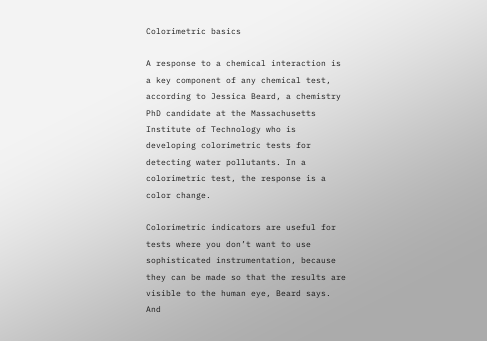Colorimetric basics

A response to a chemical interaction is a key component of any chemical test, according to Jessica Beard, a chemistry PhD candidate at the Massachusetts Institute of Technology who is developing colorimetric tests for detecting water pollutants. In a colorimetric test, the response is a color change.

Colorimetric indicators are useful for tests where you don’t want to use sophisticated instrumentation, because they can be made so that the results are visible to the human eye, Beard says. And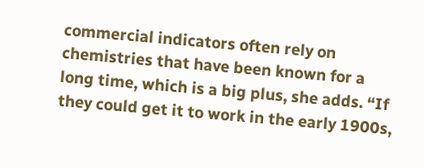commercial indicators often rely on chemistries that have been known for a long time, which is a big plus, she adds. “If they could get it to work in the early 1900s,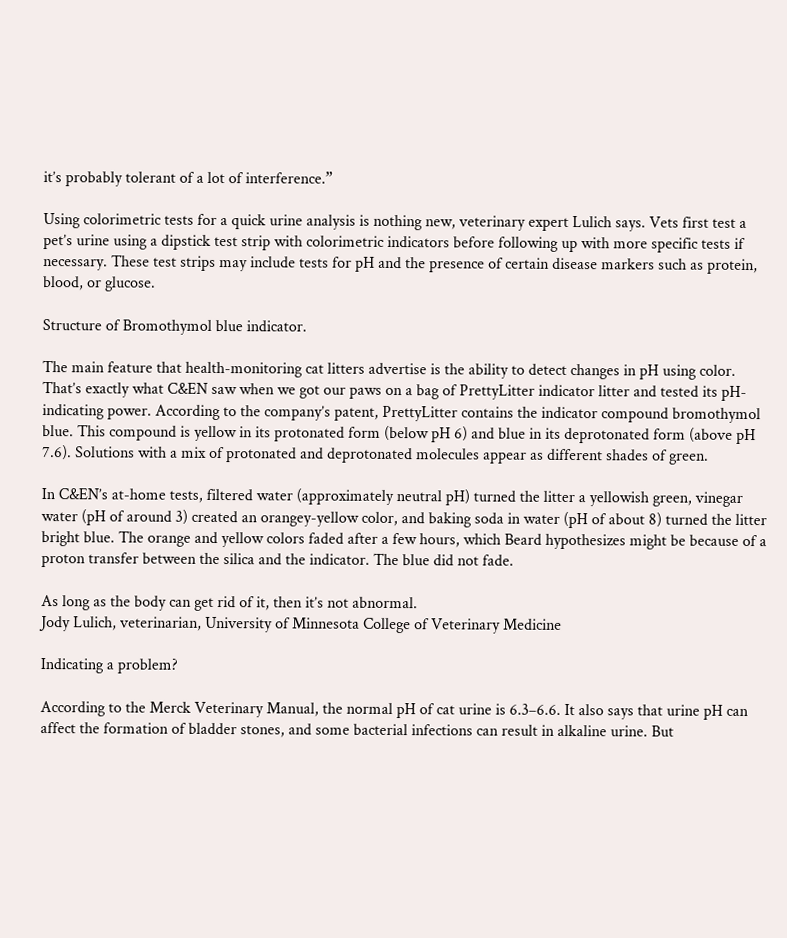it’s probably tolerant of a lot of interference.”

Using colorimetric tests for a quick urine analysis is nothing new, veterinary expert Lulich says. Vets first test a pet’s urine using a dipstick test strip with colorimetric indicators before following up with more specific tests if necessary. These test strips may include tests for pH and the presence of certain disease markers such as protein, blood, or glucose.

Structure of Bromothymol blue indicator.

The main feature that health-monitoring cat litters advertise is the ability to detect changes in pH using color. That’s exactly what C&EN saw when we got our paws on a bag of PrettyLitter indicator litter and tested its pH-indicating power. According to the company’s patent, PrettyLitter contains the indicator compound bromothymol blue. This compound is yellow in its protonated form (below pH 6) and blue in its deprotonated form (above pH 7.6). Solutions with a mix of protonated and deprotonated molecules appear as different shades of green.

In C&EN’s at-home tests, filtered water (approximately neutral pH) turned the litter a yellowish green, vinegar water (pH of around 3) created an orangey-yellow color, and baking soda in water (pH of about 8) turned the litter bright blue. The orange and yellow colors faded after a few hours, which Beard hypothesizes might be because of a proton transfer between the silica and the indicator. The blue did not fade.

As long as the body can get rid of it, then it’s not abnormal.
Jody Lulich, veterinarian, University of Minnesota College of Veterinary Medicine

Indicating a problem?

According to the Merck Veterinary Manual, the normal pH of cat urine is 6.3–6.6. It also says that urine pH can affect the formation of bladder stones, and some bacterial infections can result in alkaline urine. But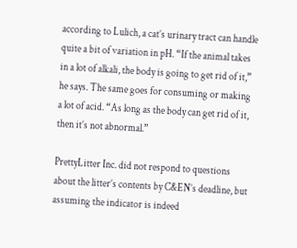according to Lulich, a cat’s urinary tract can handle quite a bit of variation in pH. “If the animal takes in a lot of alkali, the body is going to get rid of it,” he says. The same goes for consuming or making a lot of acid. “As long as the body can get rid of it, then it’s not abnormal.”

PrettyLitter Inc. did not respond to questions about the litter’s contents by C&EN’s deadline, but assuming the indicator is indeed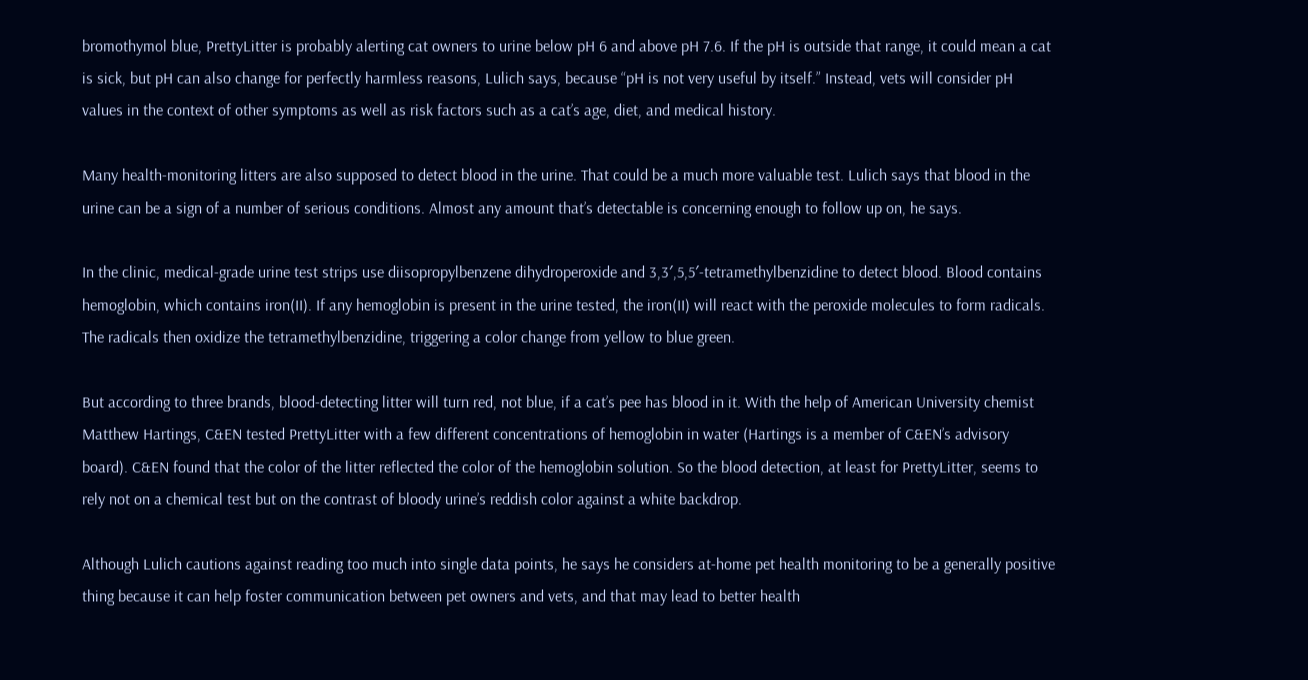bromothymol blue, PrettyLitter is probably alerting cat owners to urine below pH 6 and above pH 7.6. If the pH is outside that range, it could mean a cat is sick, but pH can also change for perfectly harmless reasons, Lulich says, because “pH is not very useful by itself.” Instead, vets will consider pH values in the context of other symptoms as well as risk factors such as a cat’s age, diet, and medical history.

Many health-monitoring litters are also supposed to detect blood in the urine. That could be a much more valuable test. Lulich says that blood in the urine can be a sign of a number of serious conditions. Almost any amount that’s detectable is concerning enough to follow up on, he says.

In the clinic, medical-grade urine test strips use diisopropylbenzene dihydroperoxide and 3,3′,5,5′-tetramethylbenzidine to detect blood. Blood contains hemoglobin, which contains iron(II). If any hemoglobin is present in the urine tested, the iron(II) will react with the peroxide molecules to form radicals. The radicals then oxidize the tetramethylbenzidine, triggering a color change from yellow to blue green.

But according to three brands, blood-detecting litter will turn red, not blue, if a cat’s pee has blood in it. With the help of American University chemist Matthew Hartings, C&EN tested PrettyLitter with a few different concentrations of hemoglobin in water (Hartings is a member of C&EN’s advisory board). C&EN found that the color of the litter reflected the color of the hemoglobin solution. So the blood detection, at least for PrettyLitter, seems to rely not on a chemical test but on the contrast of bloody urine’s reddish color against a white backdrop.

Although Lulich cautions against reading too much into single data points, he says he considers at-home pet health monitoring to be a generally positive thing because it can help foster communication between pet owners and vets, and that may lead to better health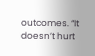outcomes. “It doesn’t hurt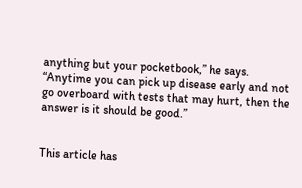anything but your pocketbook,” he says. “Anytime you can pick up disease early and not go overboard with tests that may hurt, then the answer is it should be good.”


This article has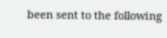been sent to the following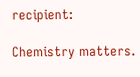recipient:

Chemistry matters.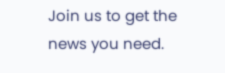Join us to get the news you need.